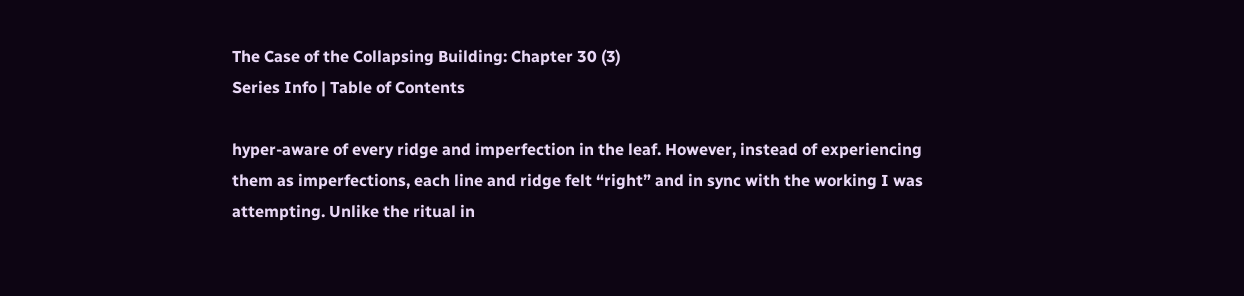The Case of the Collapsing Building: Chapter 30 (3)
Series Info | Table of Contents

hyper-aware of every ridge and imperfection in the leaf. However, instead of experiencing them as imperfections, each line and ridge felt “right” and in sync with the working I was attempting. Unlike the ritual in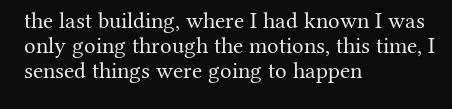the last building, where I had known I was only going through the motions, this time, I sensed things were going to happen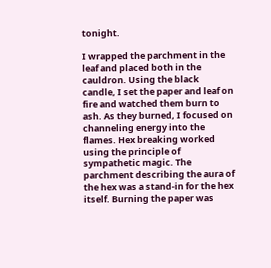tonight.

I wrapped the parchment in the leaf and placed both in the cauldron. Using the black candle, I set the paper and leaf on fire and watched them burn to ash. As they burned, I focused on channeling energy into the flames. Hex breaking worked using the principle of sympathetic magic. The parchment describing the aura of the hex was a stand-in for the hex itself. Burning the paper was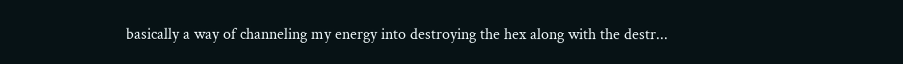basically a way of channeling my energy into destroying the hex along with the destr...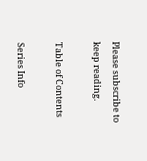Please subscribe to keep reading.

Table of Contents

Series Info